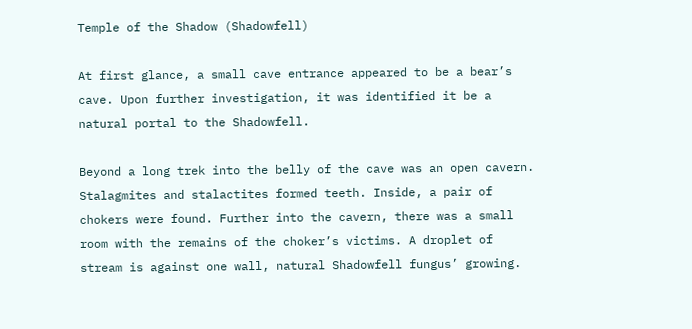Temple of the Shadow (Shadowfell)

At first glance, a small cave entrance appeared to be a bear’s cave. Upon further investigation, it was identified it be a natural portal to the Shadowfell.

Beyond a long trek into the belly of the cave was an open cavern. Stalagmites and stalactites formed teeth. Inside, a pair of chokers were found. Further into the cavern, there was a small room with the remains of the choker’s victims. A droplet of stream is against one wall, natural Shadowfell fungus’ growing.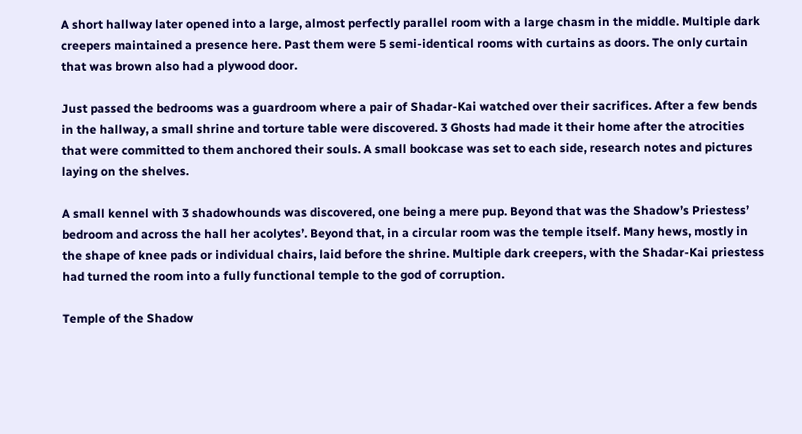A short hallway later opened into a large, almost perfectly parallel room with a large chasm in the middle. Multiple dark creepers maintained a presence here. Past them were 5 semi-identical rooms with curtains as doors. The only curtain that was brown also had a plywood door.

Just passed the bedrooms was a guardroom where a pair of Shadar-Kai watched over their sacrifices. After a few bends in the hallway, a small shrine and torture table were discovered. 3 Ghosts had made it their home after the atrocities that were committed to them anchored their souls. A small bookcase was set to each side, research notes and pictures laying on the shelves.

A small kennel with 3 shadowhounds was discovered, one being a mere pup. Beyond that was the Shadow’s Priestess’ bedroom and across the hall her acolytes’. Beyond that, in a circular room was the temple itself. Many hews, mostly in the shape of knee pads or individual chairs, laid before the shrine. Multiple dark creepers, with the Shadar-Kai priestess had turned the room into a fully functional temple to the god of corruption.

Temple of the Shadow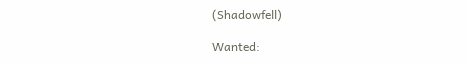(Shadowfell)

Wanted: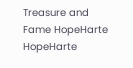Treasure and Fame HopeHarte HopeHarte